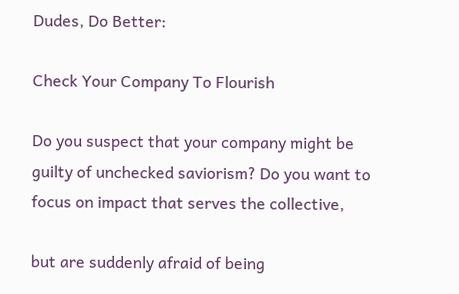Dudes, Do Better:

Check Your Company To Flourish

Do you suspect that your company might be guilty of unchecked saviorism? Do you want to focus on impact that serves the collective,

but are suddenly afraid of being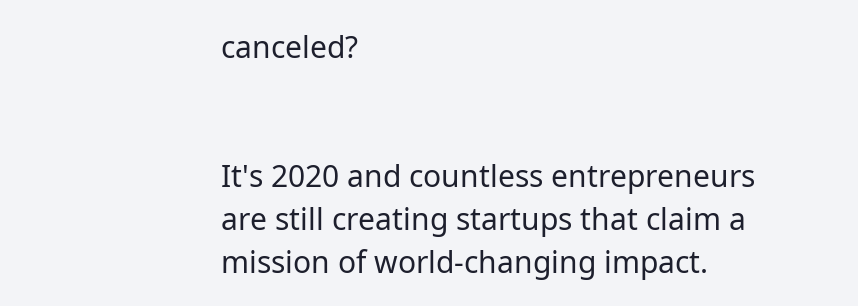canceled?


It's 2020 and countless entrepreneurs are still creating startups that claim a mission of world-changing impact.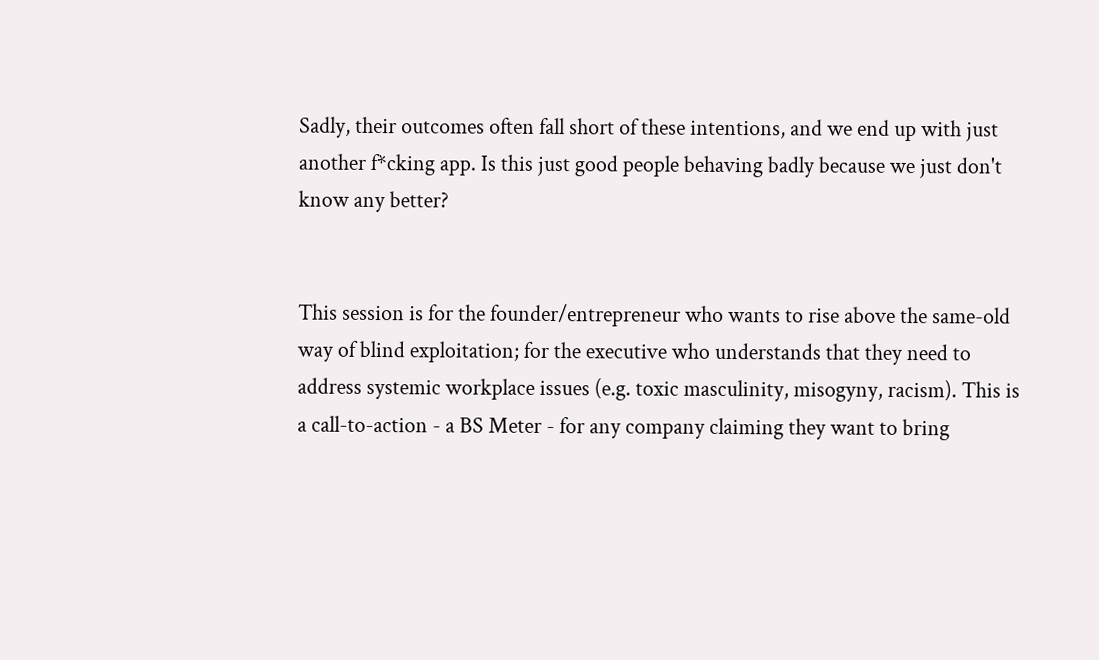Sadly, their outcomes often fall short of these intentions, and we end up with just another f*cking app. Is this just good people behaving badly because we just don't know any better?


This session is for the founder/entrepreneur who wants to rise above the same-old way of blind exploitation; for the executive who understands that they need to address systemic workplace issues (e.g. toxic masculinity, misogyny, racism). This is a call-to-action - a BS Meter - for any company claiming they want to bring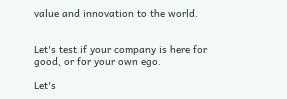value and innovation to the world.


Let's test if your company is here for good, or for your own ego.

Let's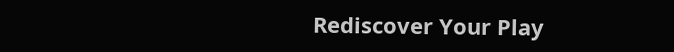Rediscover Your Play